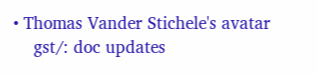• Thomas Vander Stichele's avatar
    gst/: doc updates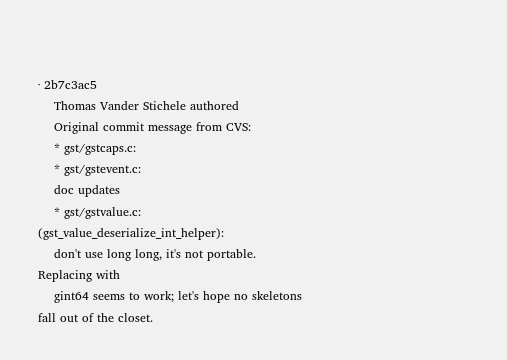· 2b7c3ac5
    Thomas Vander Stichele authored
    Original commit message from CVS:
    * gst/gstcaps.c:
    * gst/gstevent.c:
    doc updates
    * gst/gstvalue.c: (gst_value_deserialize_int_helper):
    don't use long long, it's not portable.  Replacing with
    gint64 seems to work; let's hope no skeletons fall out of the closet.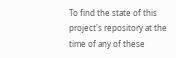To find the state of this project's repository at the time of any of these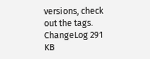versions, check out the tags.
ChangeLog 291 KB